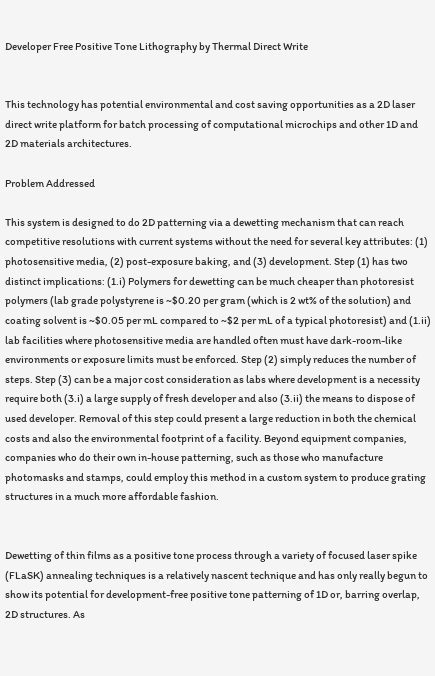Developer Free Positive Tone Lithography by Thermal Direct Write


This technology has potential environmental and cost saving opportunities as a 2D laser direct write platform for batch processing of computational microchips and other 1D and 2D materials architectures.

Problem Addressed

This system is designed to do 2D patterning via a dewetting mechanism that can reach competitive resolutions with current systems without the need for several key attributes: (1) photosensitive media, (2) post-exposure baking, and (3) development. Step (1) has two distinct implications: (1.i) Polymers for dewetting can be much cheaper than photoresist polymers (lab grade polystyrene is ~$0.20 per gram (which is 2 wt% of the solution) and coating solvent is ~$0.05 per mL compared to ~$2 per mL of a typical photoresist) and (1.ii) lab facilities where photosensitive media are handled often must have dark-room-like environments or exposure limits must be enforced. Step (2) simply reduces the number of steps. Step (3) can be a major cost consideration as labs where development is a necessity require both (3.i) a large supply of fresh developer and also (3.ii) the means to dispose of used developer. Removal of this step could present a large reduction in both the chemical costs and also the environmental footprint of a facility. Beyond equipment companies, companies who do their own in-house patterning, such as those who manufacture photomasks and stamps, could employ this method in a custom system to produce grating structures in a much more affordable fashion.


Dewetting of thin films as a positive tone process through a variety of focused laser spike (FLaSK) annealing techniques is a relatively nascent technique and has only really begun to show its potential for development-free positive tone patterning of 1D or, barring overlap, 2D structures. As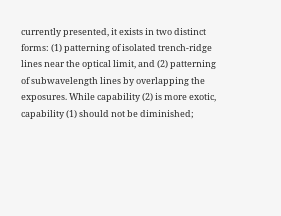currently presented, it exists in two distinct forms: (1) patterning of isolated trench-ridge lines near the optical limit, and (2) patterning of subwavelength lines by overlapping the exposures. While capability (2) is more exotic, capability (1) should not be diminished;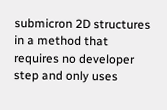submicron 2D structures in a method that requires no developer step and only uses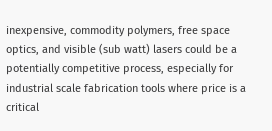inexpensive, commodity polymers, free space optics, and visible (sub watt) lasers could be a potentially competitive process, especially for industrial scale fabrication tools where price is a critical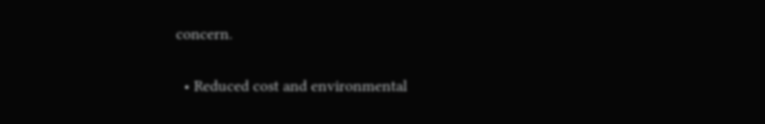concern.


  • Reduced cost and environmental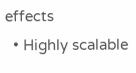effects
  • Highly scalable